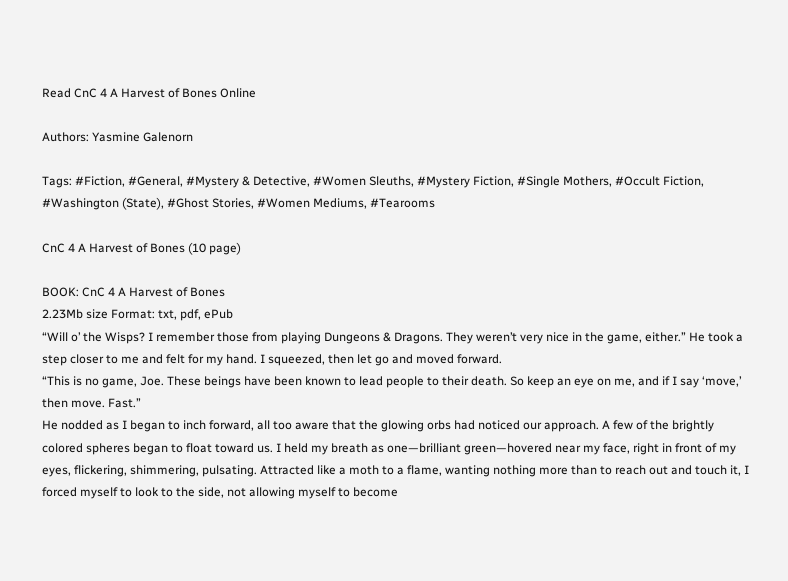Read CnC 4 A Harvest of Bones Online

Authors: Yasmine Galenorn

Tags: #Fiction, #General, #Mystery & Detective, #Women Sleuths, #Mystery Fiction, #Single Mothers, #Occult Fiction, #Washington (State), #Ghost Stories, #Women Mediums, #Tearooms

CnC 4 A Harvest of Bones (10 page)

BOOK: CnC 4 A Harvest of Bones
2.23Mb size Format: txt, pdf, ePub
“Will o’ the Wisps? I remember those from playing Dungeons & Dragons. They weren’t very nice in the game, either.” He took a step closer to me and felt for my hand. I squeezed, then let go and moved forward.
“This is no game, Joe. These beings have been known to lead people to their death. So keep an eye on me, and if I say ‘move,’ then move. Fast.”
He nodded as I began to inch forward, all too aware that the glowing orbs had noticed our approach. A few of the brightly colored spheres began to float toward us. I held my breath as one—brilliant green—hovered near my face, right in front of my eyes, flickering, shimmering, pulsating. Attracted like a moth to a flame, wanting nothing more than to reach out and touch it, I forced myself to look to the side, not allowing myself to become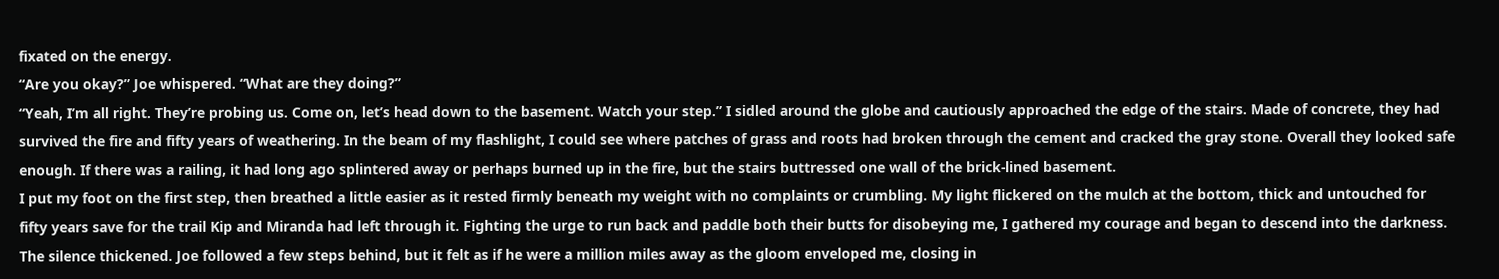fixated on the energy.
“Are you okay?” Joe whispered. “What are they doing?”
“Yeah, I’m all right. They’re probing us. Come on, let’s head down to the basement. Watch your step.” I sidled around the globe and cautiously approached the edge of the stairs. Made of concrete, they had survived the fire and fifty years of weathering. In the beam of my flashlight, I could see where patches of grass and roots had broken through the cement and cracked the gray stone. Overall they looked safe enough. If there was a railing, it had long ago splintered away or perhaps burned up in the fire, but the stairs buttressed one wall of the brick-lined basement.
I put my foot on the first step, then breathed a little easier as it rested firmly beneath my weight with no complaints or crumbling. My light flickered on the mulch at the bottom, thick and untouched for fifty years save for the trail Kip and Miranda had left through it. Fighting the urge to run back and paddle both their butts for disobeying me, I gathered my courage and began to descend into the darkness.
The silence thickened. Joe followed a few steps behind, but it felt as if he were a million miles away as the gloom enveloped me, closing in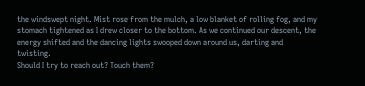the windswept night. Mist rose from the mulch, a low blanket of rolling fog, and my stomach tightened as I drew closer to the bottom. As we continued our descent, the energy shifted and the dancing lights swooped down around us, darting and twisting.
Should I try to reach out? Touch them?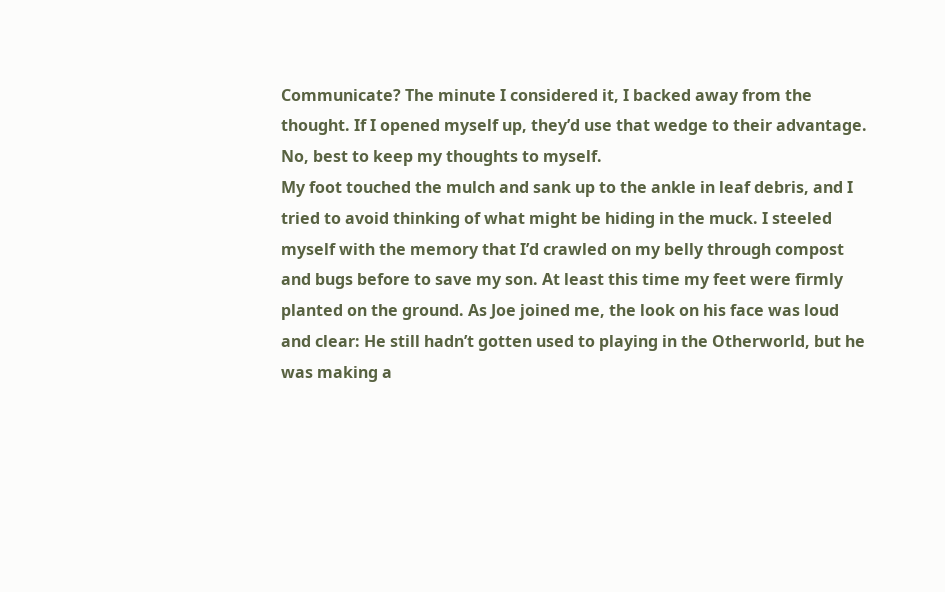Communicate? The minute I considered it, I backed away from the thought. If I opened myself up, they’d use that wedge to their advantage. No, best to keep my thoughts to myself.
My foot touched the mulch and sank up to the ankle in leaf debris, and I tried to avoid thinking of what might be hiding in the muck. I steeled myself with the memory that I’d crawled on my belly through compost and bugs before to save my son. At least this time my feet were firmly planted on the ground. As Joe joined me, the look on his face was loud and clear: He still hadn’t gotten used to playing in the Otherworld, but he was making a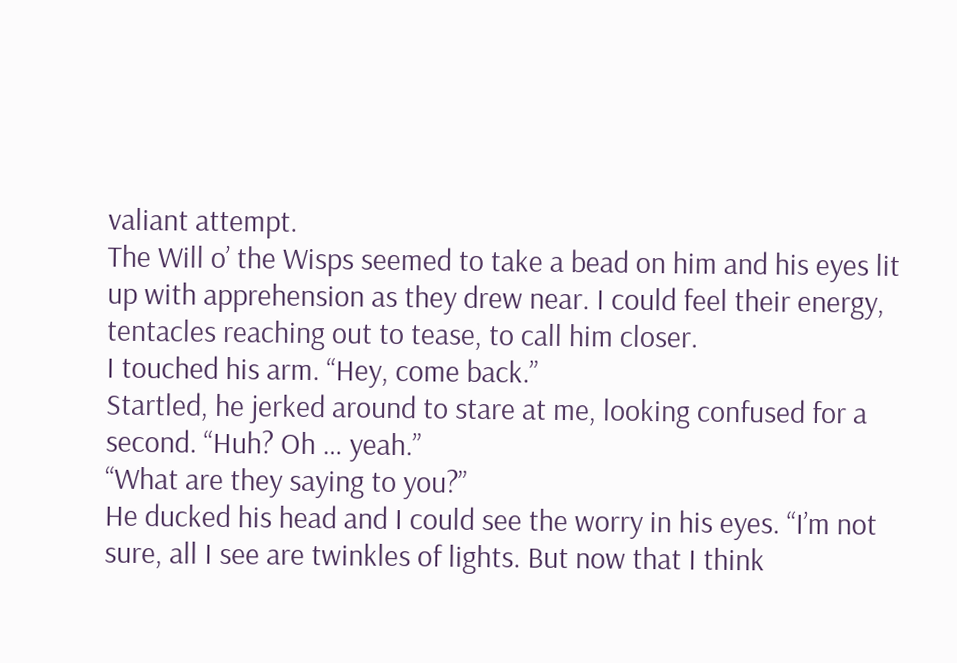valiant attempt.
The Will o’ the Wisps seemed to take a bead on him and his eyes lit up with apprehension as they drew near. I could feel their energy, tentacles reaching out to tease, to call him closer.
I touched his arm. “Hey, come back.”
Startled, he jerked around to stare at me, looking confused for a second. “Huh? Oh … yeah.”
“What are they saying to you?”
He ducked his head and I could see the worry in his eyes. “I’m not sure, all I see are twinkles of lights. But now that I think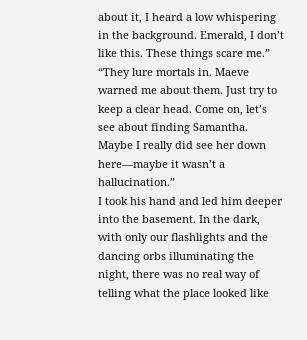about it, I heard a low whispering in the background. Emerald, I don’t like this. These things scare me.”
“They lure mortals in. Maeve warned me about them. Just try to keep a clear head. Come on, let’s see about finding Samantha. Maybe I really did see her down here—maybe it wasn’t a hallucination.”
I took his hand and led him deeper into the basement. In the dark, with only our flashlights and the dancing orbs illuminating the night, there was no real way of telling what the place looked like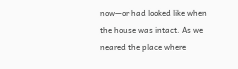now—or had looked like when the house was intact. As we neared the place where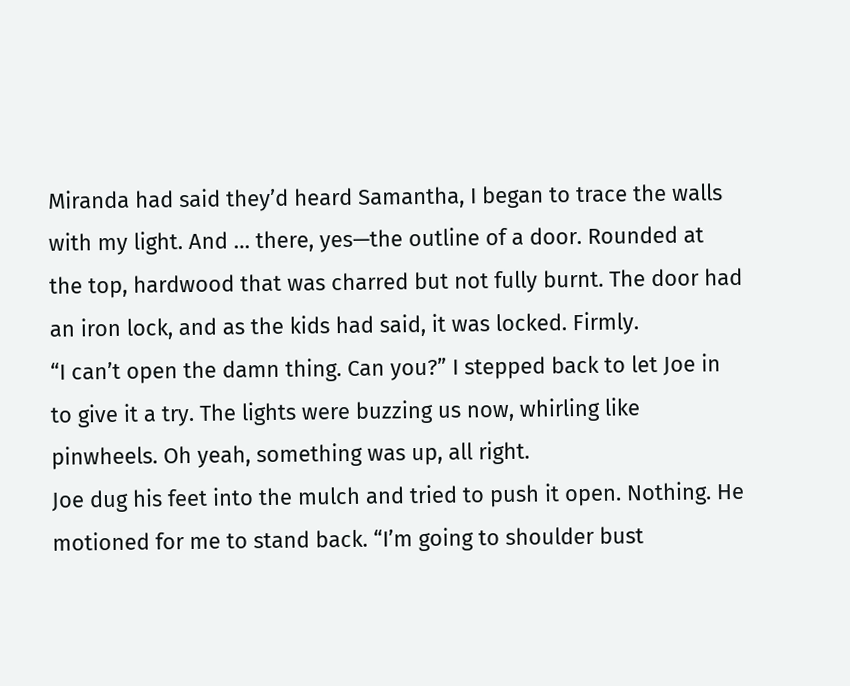Miranda had said they’d heard Samantha, I began to trace the walls with my light. And … there, yes—the outline of a door. Rounded at the top, hardwood that was charred but not fully burnt. The door had an iron lock, and as the kids had said, it was locked. Firmly.
“I can’t open the damn thing. Can you?” I stepped back to let Joe in to give it a try. The lights were buzzing us now, whirling like pinwheels. Oh yeah, something was up, all right.
Joe dug his feet into the mulch and tried to push it open. Nothing. He motioned for me to stand back. “I’m going to shoulder bust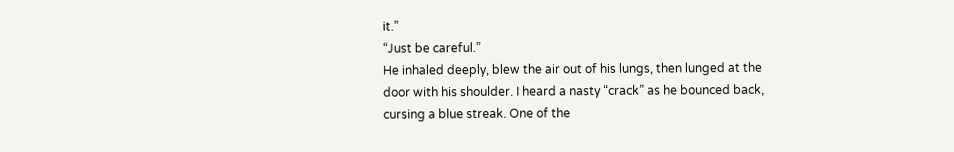it.”
“Just be careful.”
He inhaled deeply, blew the air out of his lungs, then lunged at the door with his shoulder. I heard a nasty “crack” as he bounced back, cursing a blue streak. One of the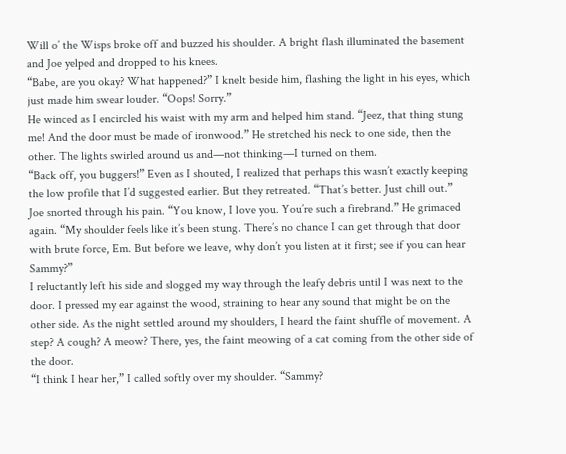Will o’ the Wisps broke off and buzzed his shoulder. A bright flash illuminated the basement and Joe yelped and dropped to his knees.
“Babe, are you okay? What happened?” I knelt beside him, flashing the light in his eyes, which just made him swear louder. “Oops! Sorry.”
He winced as I encircled his waist with my arm and helped him stand. “Jeez, that thing stung me! And the door must be made of ironwood.” He stretched his neck to one side, then the other. The lights swirled around us and—not thinking—I turned on them.
“Back off, you buggers!” Even as I shouted, I realized that perhaps this wasn’t exactly keeping the low profile that I’d suggested earlier. But they retreated. “That’s better. Just chill out.”
Joe snorted through his pain. “You know, I love you. You’re such a firebrand.” He grimaced again. “My shoulder feels like it’s been stung. There’s no chance I can get through that door with brute force, Em. But before we leave, why don’t you listen at it first; see if you can hear Sammy?”
I reluctantly left his side and slogged my way through the leafy debris until I was next to the door. I pressed my ear against the wood, straining to hear any sound that might be on the other side. As the night settled around my shoulders, I heard the faint shuffle of movement. A step? A cough? A meow? There, yes, the faint meowing of a cat coming from the other side of the door.
“I think I hear her,” I called softly over my shoulder. “Sammy?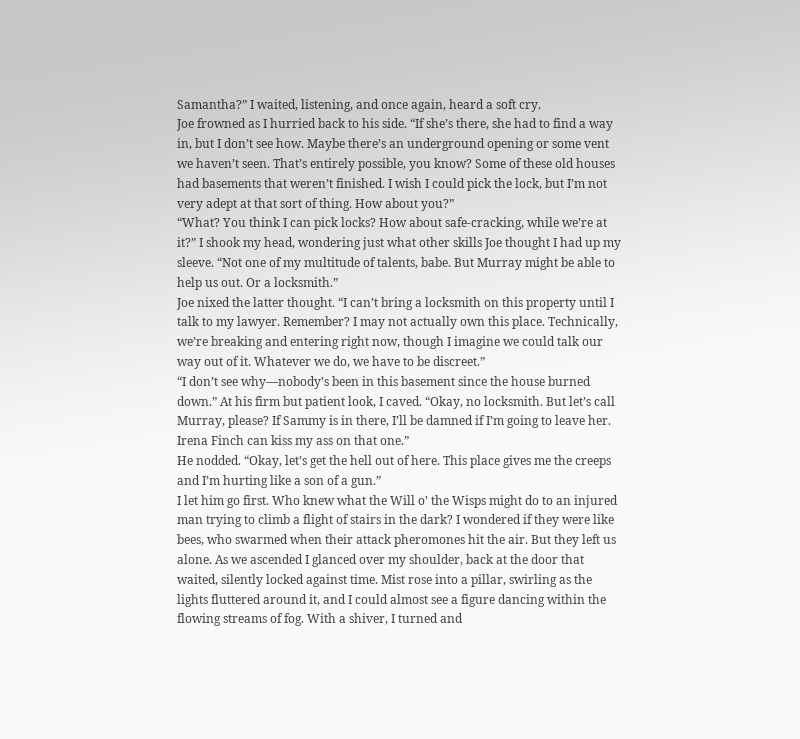Samantha?” I waited, listening, and once again, heard a soft cry.
Joe frowned as I hurried back to his side. “If she’s there, she had to find a way in, but I don’t see how. Maybe there’s an underground opening or some vent we haven’t seen. That’s entirely possible, you know? Some of these old houses had basements that weren’t finished. I wish I could pick the lock, but I’m not very adept at that sort of thing. How about you?”
“What? You think I can pick locks? How about safe-cracking, while we’re at it?” I shook my head, wondering just what other skills Joe thought I had up my sleeve. “Not one of my multitude of talents, babe. But Murray might be able to help us out. Or a locksmith.”
Joe nixed the latter thought. “I can’t bring a locksmith on this property until I talk to my lawyer. Remember? I may not actually own this place. Technically, we’re breaking and entering right now, though I imagine we could talk our way out of it. Whatever we do, we have to be discreet.”
“I don’t see why—nobody’s been in this basement since the house burned down.” At his firm but patient look, I caved. “Okay, no locksmith. But let’s call Murray, please? If Sammy is in there, I’ll be damned if I’m going to leave her. Irena Finch can kiss my ass on that one.”
He nodded. “Okay, let’s get the hell out of here. This place gives me the creeps and I’m hurting like a son of a gun.”
I let him go first. Who knew what the Will o’ the Wisps might do to an injured man trying to climb a flight of stairs in the dark? I wondered if they were like bees, who swarmed when their attack pheromones hit the air. But they left us alone. As we ascended I glanced over my shoulder, back at the door that waited, silently locked against time. Mist rose into a pillar, swirling as the lights fluttered around it, and I could almost see a figure dancing within the flowing streams of fog. With a shiver, I turned and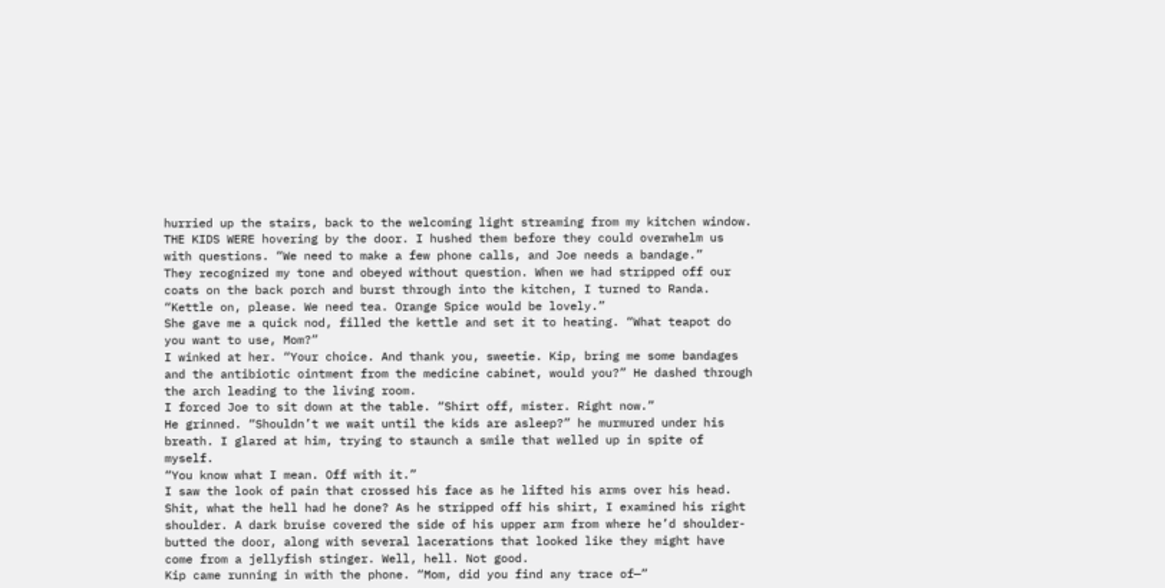hurried up the stairs, back to the welcoming light streaming from my kitchen window.
THE KIDS WERE hovering by the door. I hushed them before they could overwhelm us with questions. “We need to make a few phone calls, and Joe needs a bandage.”
They recognized my tone and obeyed without question. When we had stripped off our coats on the back porch and burst through into the kitchen, I turned to Randa.
“Kettle on, please. We need tea. Orange Spice would be lovely.”
She gave me a quick nod, filled the kettle and set it to heating. “What teapot do you want to use, Mom?”
I winked at her. “Your choice. And thank you, sweetie. Kip, bring me some bandages and the antibiotic ointment from the medicine cabinet, would you?” He dashed through the arch leading to the living room.
I forced Joe to sit down at the table. “Shirt off, mister. Right now.”
He grinned. “Shouldn’t we wait until the kids are asleep?” he murmured under his breath. I glared at him, trying to staunch a smile that welled up in spite of myself.
“You know what I mean. Off with it.”
I saw the look of pain that crossed his face as he lifted his arms over his head. Shit, what the hell had he done? As he stripped off his shirt, I examined his right shoulder. A dark bruise covered the side of his upper arm from where he’d shoulder-butted the door, along with several lacerations that looked like they might have come from a jellyfish stinger. Well, hell. Not good.
Kip came running in with the phone. “Mom, did you find any trace of—”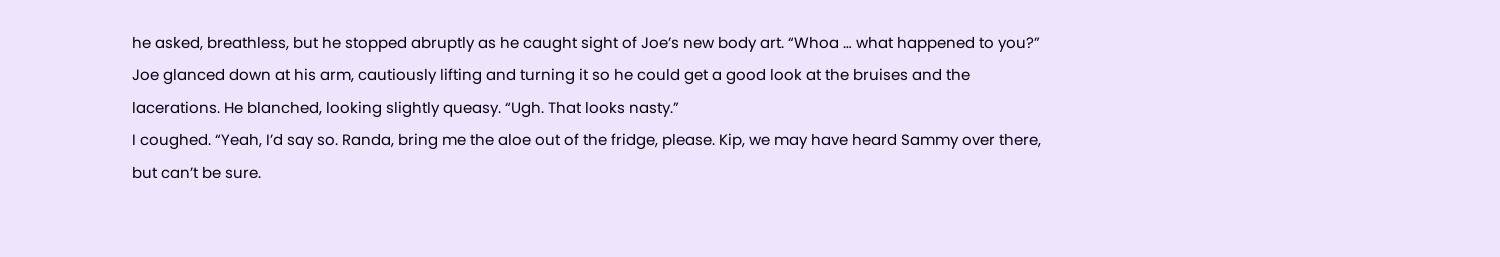he asked, breathless, but he stopped abruptly as he caught sight of Joe’s new body art. “Whoa … what happened to you?”
Joe glanced down at his arm, cautiously lifting and turning it so he could get a good look at the bruises and the lacerations. He blanched, looking slightly queasy. “Ugh. That looks nasty.”
I coughed. “Yeah, I’d say so. Randa, bring me the aloe out of the fridge, please. Kip, we may have heard Sammy over there, but can’t be sure.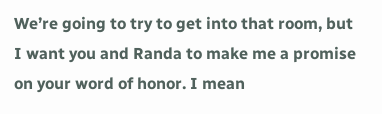We’re going to try to get into that room, but I want you and Randa to make me a promise on your word of honor. I mean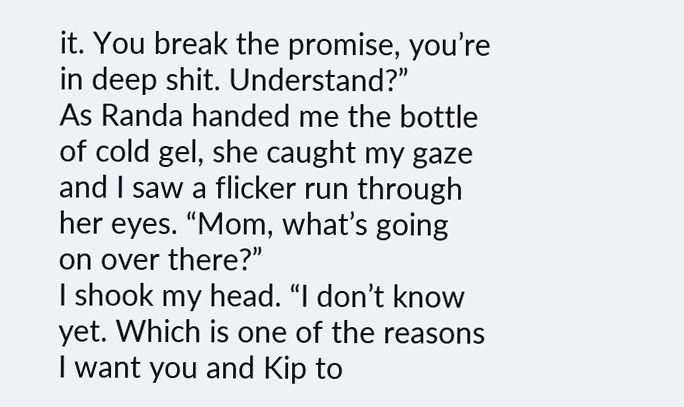it. You break the promise, you’re in deep shit. Understand?”
As Randa handed me the bottle of cold gel, she caught my gaze and I saw a flicker run through her eyes. “Mom, what’s going on over there?”
I shook my head. “I don’t know yet. Which is one of the reasons I want you and Kip to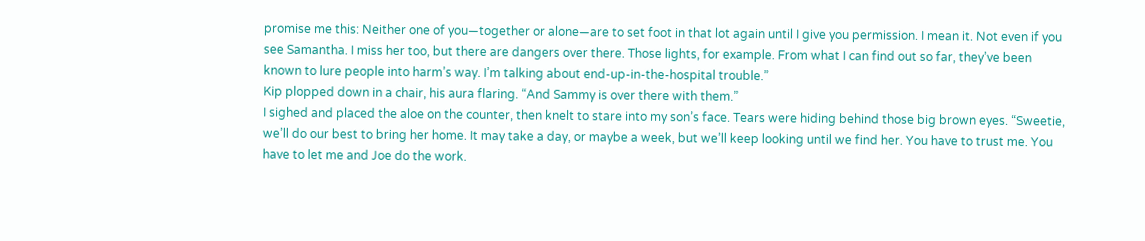promise me this: Neither one of you—together or alone—are to set foot in that lot again until I give you permission. I mean it. Not even if you see Samantha. I miss her too, but there are dangers over there. Those lights, for example. From what I can find out so far, they’ve been known to lure people into harm’s way. I’m talking about end-up-in-the-hospital trouble.”
Kip plopped down in a chair, his aura flaring. “And Sammy is over there with them.”
I sighed and placed the aloe on the counter, then knelt to stare into my son’s face. Tears were hiding behind those big brown eyes. “Sweetie, we’ll do our best to bring her home. It may take a day, or maybe a week, but we’ll keep looking until we find her. You have to trust me. You have to let me and Joe do the work.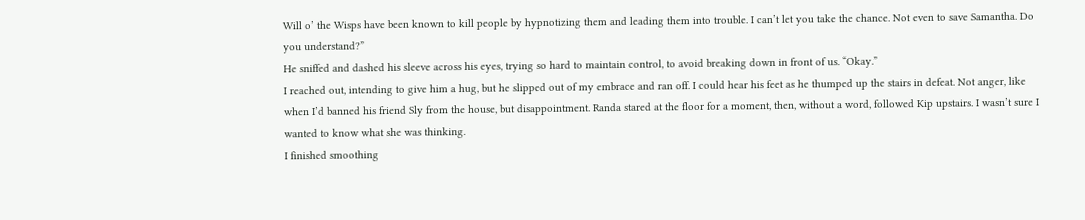Will o’ the Wisps have been known to kill people by hypnotizing them and leading them into trouble. I can’t let you take the chance. Not even to save Samantha. Do you understand?”
He sniffed and dashed his sleeve across his eyes, trying so hard to maintain control, to avoid breaking down in front of us. “Okay.”
I reached out, intending to give him a hug, but he slipped out of my embrace and ran off. I could hear his feet as he thumped up the stairs in defeat. Not anger, like when I’d banned his friend Sly from the house, but disappointment. Randa stared at the floor for a moment, then, without a word, followed Kip upstairs. I wasn’t sure I wanted to know what she was thinking.
I finished smoothing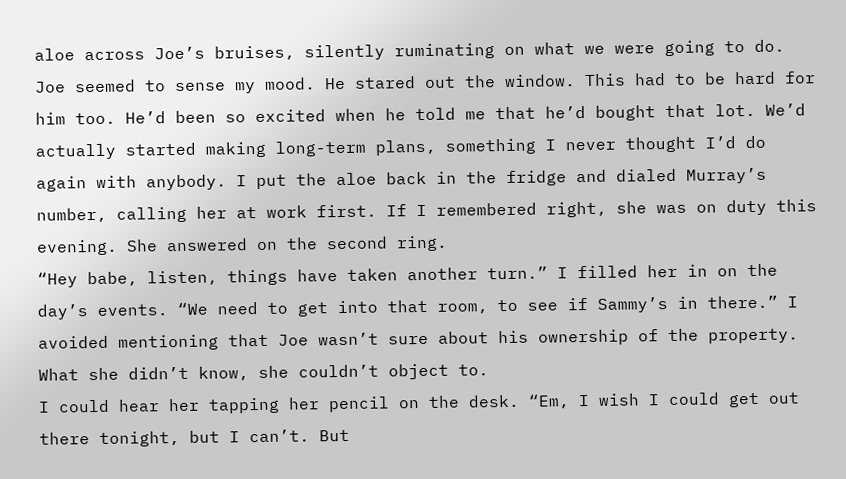aloe across Joe’s bruises, silently ruminating on what we were going to do.
Joe seemed to sense my mood. He stared out the window. This had to be hard for him too. He’d been so excited when he told me that he’d bought that lot. We’d actually started making long-term plans, something I never thought I’d do again with anybody. I put the aloe back in the fridge and dialed Murray’s number, calling her at work first. If I remembered right, she was on duty this evening. She answered on the second ring.
“Hey babe, listen, things have taken another turn.” I filled her in on the day’s events. “We need to get into that room, to see if Sammy’s in there.” I avoided mentioning that Joe wasn’t sure about his ownership of the property. What she didn’t know, she couldn’t object to.
I could hear her tapping her pencil on the desk. “Em, I wish I could get out there tonight, but I can’t. But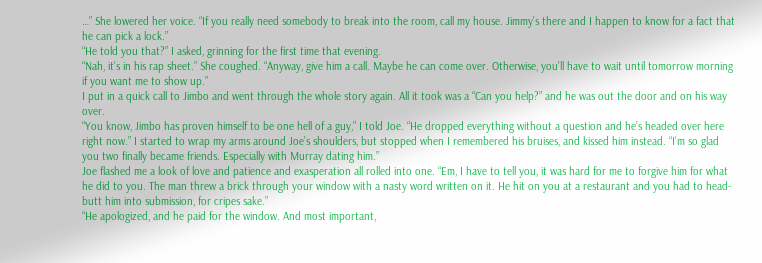…” She lowered her voice. “If you really need somebody to break into the room, call my house. Jimmy’s there and I happen to know for a fact that he can pick a lock.”
“He told you that?” I asked, grinning for the first time that evening.
“Nah, it’s in his rap sheet.” She coughed. “Anyway, give him a call. Maybe he can come over. Otherwise, you’ll have to wait until tomorrow morning if you want me to show up.”
I put in a quick call to Jimbo and went through the whole story again. All it took was a “Can you help?” and he was out the door and on his way over.
“You know, Jimbo has proven himself to be one hell of a guy,” I told Joe. “He dropped everything without a question and he’s headed over here right now.” I started to wrap my arms around Joe’s shoulders, but stopped when I remembered his bruises, and kissed him instead. “I’m so glad you two finally became friends. Especially with Murray dating him.”
Joe flashed me a look of love and patience and exasperation all rolled into one. “Em, I have to tell you, it was hard for me to forgive him for what he did to you. The man threw a brick through your window with a nasty word written on it. He hit on you at a restaurant and you had to head-butt him into submission, for cripes sake.”
“He apologized, and he paid for the window. And most important,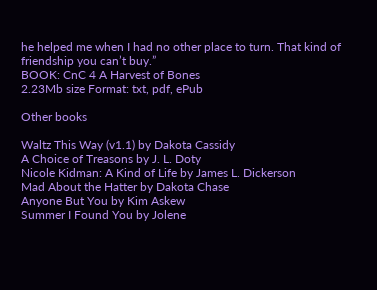he helped me when I had no other place to turn. That kind of friendship you can’t buy.”
BOOK: CnC 4 A Harvest of Bones
2.23Mb size Format: txt, pdf, ePub

Other books

Waltz This Way (v1.1) by Dakota Cassidy
A Choice of Treasons by J. L. Doty
Nicole Kidman: A Kind of Life by James L. Dickerson
Mad About the Hatter by Dakota Chase
Anyone But You by Kim Askew
Summer I Found You by Jolene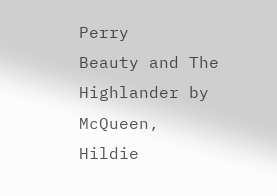Perry
Beauty and The Highlander by McQueen, Hildie